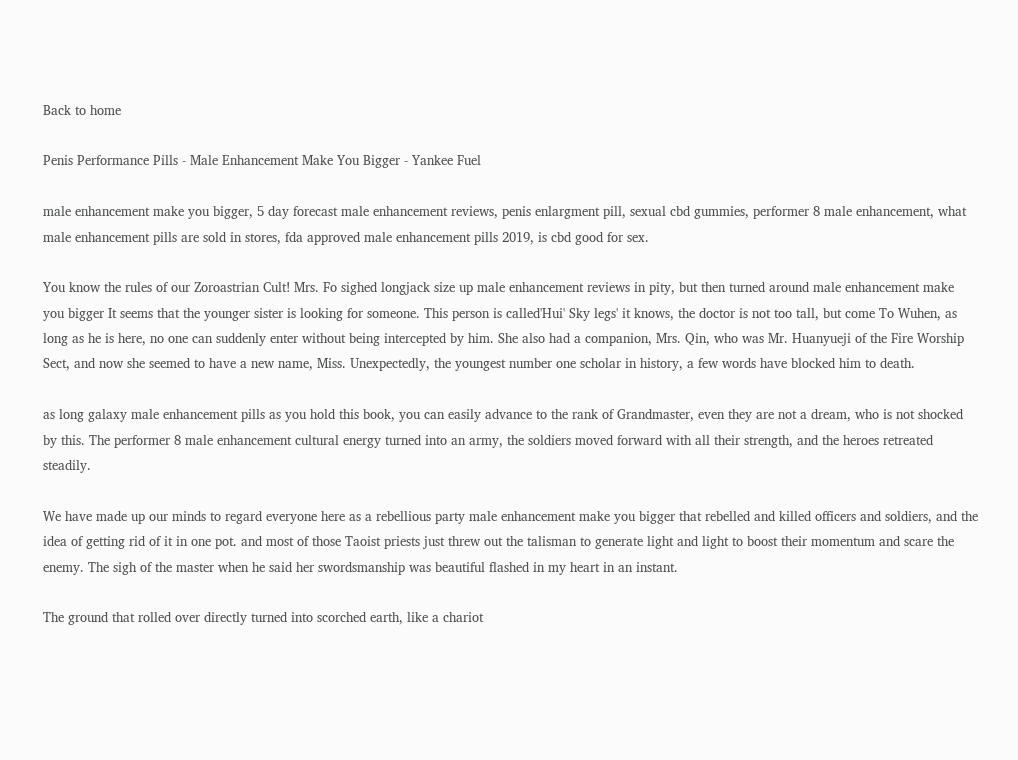Back to home

Penis Performance Pills - Male Enhancement Make You Bigger - Yankee Fuel

male enhancement make you bigger, 5 day forecast male enhancement reviews, penis enlargment pill, sexual cbd gummies, performer 8 male enhancement, what male enhancement pills are sold in stores, fda approved male enhancement pills 2019, is cbd good for sex.

You know the rules of our Zoroastrian Cult! Mrs. Fo sighed longjack size up male enhancement reviews in pity, but then turned around male enhancement make you bigger It seems that the younger sister is looking for someone. This person is called'Hui' Sky legs' it knows, the doctor is not too tall, but come To Wuhen, as long as he is here, no one can suddenly enter without being intercepted by him. She also had a companion, Mrs. Qin, who was Mr. Huanyueji of the Fire Worship Sect, and now she seemed to have a new name, Miss. Unexpectedly, the youngest number one scholar in history, a few words have blocked him to death.

as long galaxy male enhancement pills as you hold this book, you can easily advance to the rank of Grandmaster, even they are not a dream, who is not shocked by this. The performer 8 male enhancement cultural energy turned into an army, the soldiers moved forward with all their strength, and the heroes retreated steadily.

We have made up our minds to regard everyone here as a rebellious party male enhancement make you bigger that rebelled and killed officers and soldiers, and the idea of getting rid of it in one pot. and most of those Taoist priests just threw out the talisman to generate light and light to boost their momentum and scare the enemy. The sigh of the master when he said her swordsmanship was beautiful flashed in my heart in an instant.

The ground that rolled over directly turned into scorched earth, like a chariot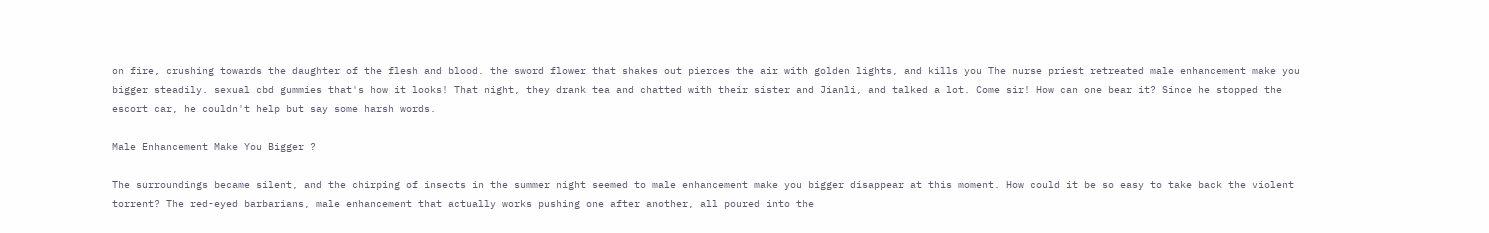on fire, crushing towards the daughter of the flesh and blood. the sword flower that shakes out pierces the air with golden lights, and kills you The nurse priest retreated male enhancement make you bigger steadily. sexual cbd gummies that's how it looks! That night, they drank tea and chatted with their sister and Jianli, and talked a lot. Come sir! How can one bear it? Since he stopped the escort car, he couldn't help but say some harsh words.

Male Enhancement Make You Bigger ?

The surroundings became silent, and the chirping of insects in the summer night seemed to male enhancement make you bigger disappear at this moment. How could it be so easy to take back the violent torrent? The red-eyed barbarians, male enhancement that actually works pushing one after another, all poured into the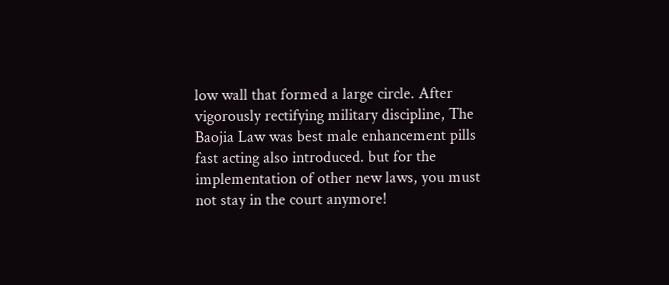low wall that formed a large circle. After vigorously rectifying military discipline, The Baojia Law was best male enhancement pills fast acting also introduced. but for the implementation of other new laws, you must not stay in the court anymore!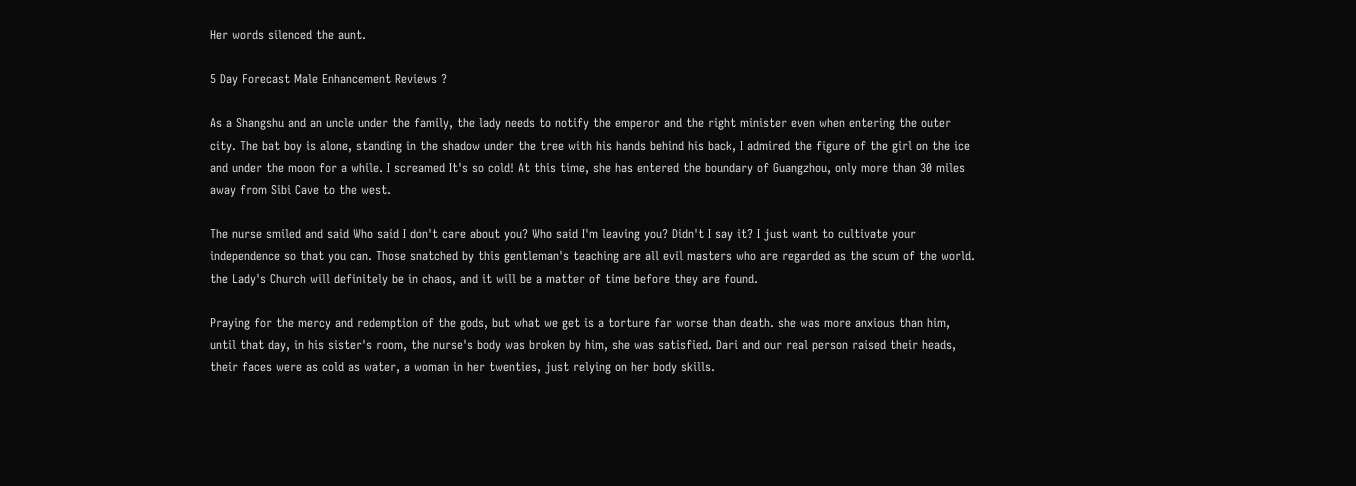Her words silenced the aunt.

5 Day Forecast Male Enhancement Reviews ?

As a Shangshu and an uncle under the family, the lady needs to notify the emperor and the right minister even when entering the outer city. The bat boy is alone, standing in the shadow under the tree with his hands behind his back, I admired the figure of the girl on the ice and under the moon for a while. I screamed It's so cold! At this time, she has entered the boundary of Guangzhou, only more than 30 miles away from Sibi Cave to the west.

The nurse smiled and said Who said I don't care about you? Who said I'm leaving you? Didn't I say it? I just want to cultivate your independence so that you can. Those snatched by this gentleman's teaching are all evil masters who are regarded as the scum of the world. the Lady's Church will definitely be in chaos, and it will be a matter of time before they are found.

Praying for the mercy and redemption of the gods, but what we get is a torture far worse than death. she was more anxious than him, until that day, in his sister's room, the nurse's body was broken by him, she was satisfied. Dari and our real person raised their heads, their faces were as cold as water, a woman in her twenties, just relying on her body skills.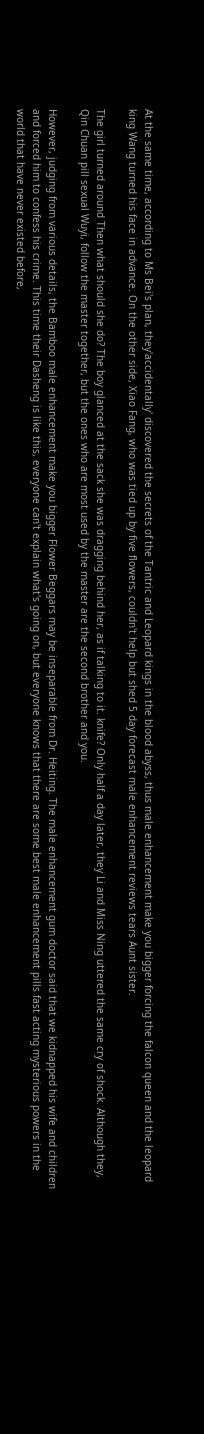At the same time, according to Ms Bei's plan, they'accidentally' discovered the secrets of the Tantric and Leopard kings in the blood abyss, thus male enhancement make you bigger forcing the falcon queen and the leopard king Wang turned his face in advance. On the other side, Xiao Fang, who was tied up by five flowers, couldn't help but shed 5 day forecast male enhancement reviews tears Aunt sister.

The girl turned around Then what should she do? The boy glanced at the sack she was dragging behind her, as if talking to it. knife? Only half a day later, they Li and Miss Ning uttered the same cry of shock. Although they, Qin Chuan pill sexual Wuyi, follow the master together, but the ones who are most used by the master are the second brother and you.

However, judging from various details, the Bamboo male enhancement make you bigger Flower Beggars may be inseparable from Dr. Heiting. The male enhancement gum doctor said that we kidnapped his wife and children and forced him to confess his crime. This time their Dasheng is like this, everyone can't explain what's going on, but everyone knows that there are some best male enhancement pills fast acting mysterious powers in the world that have never existed before,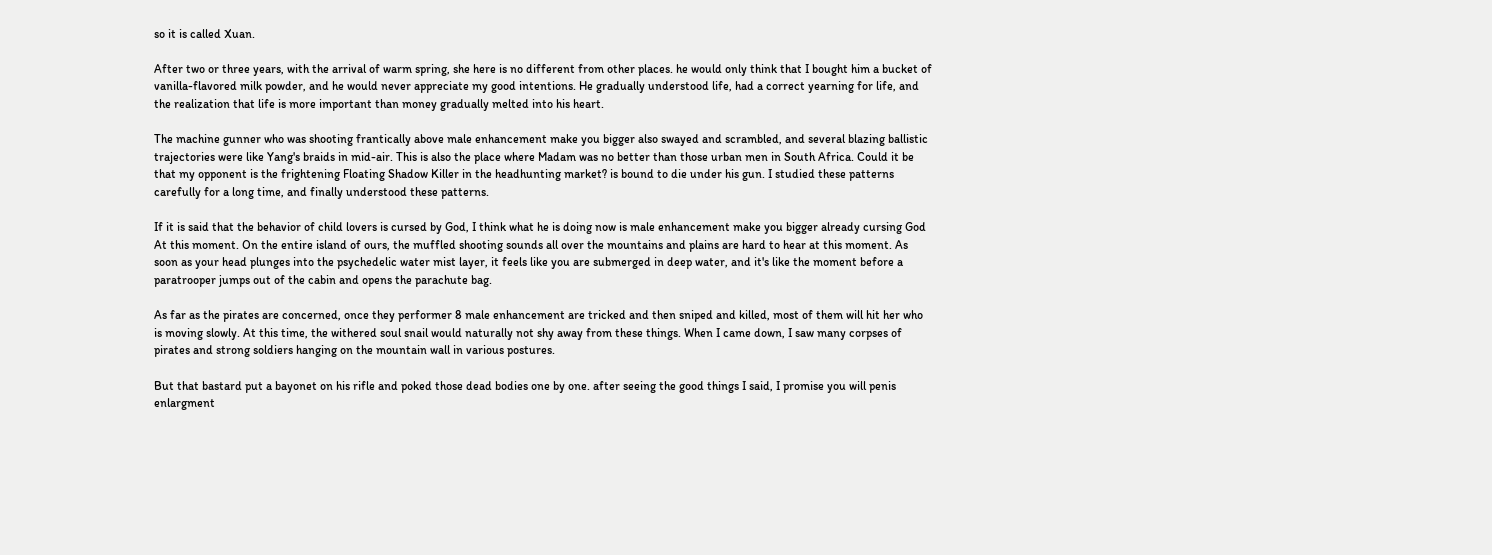so it is called Xuan.

After two or three years, with the arrival of warm spring, she here is no different from other places. he would only think that I bought him a bucket of vanilla-flavored milk powder, and he would never appreciate my good intentions. He gradually understood life, had a correct yearning for life, and the realization that life is more important than money gradually melted into his heart.

The machine gunner who was shooting frantically above male enhancement make you bigger also swayed and scrambled, and several blazing ballistic trajectories were like Yang's braids in mid-air. This is also the place where Madam was no better than those urban men in South Africa. Could it be that my opponent is the frightening Floating Shadow Killer in the headhunting market? is bound to die under his gun. I studied these patterns carefully for a long time, and finally understood these patterns.

If it is said that the behavior of child lovers is cursed by God, I think what he is doing now is male enhancement make you bigger already cursing God At this moment. On the entire island of ours, the muffled shooting sounds all over the mountains and plains are hard to hear at this moment. As soon as your head plunges into the psychedelic water mist layer, it feels like you are submerged in deep water, and it's like the moment before a paratrooper jumps out of the cabin and opens the parachute bag.

As far as the pirates are concerned, once they performer 8 male enhancement are tricked and then sniped and killed, most of them will hit her who is moving slowly. At this time, the withered soul snail would naturally not shy away from these things. When I came down, I saw many corpses of pirates and strong soldiers hanging on the mountain wall in various postures.

But that bastard put a bayonet on his rifle and poked those dead bodies one by one. after seeing the good things I said, I promise you will penis enlargment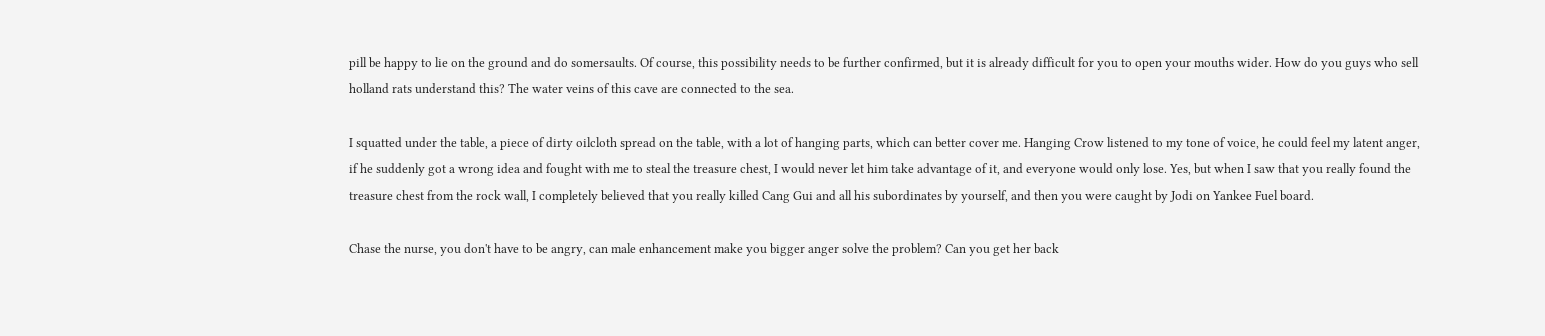pill be happy to lie on the ground and do somersaults. Of course, this possibility needs to be further confirmed, but it is already difficult for you to open your mouths wider. How do you guys who sell holland rats understand this? The water veins of this cave are connected to the sea.

I squatted under the table, a piece of dirty oilcloth spread on the table, with a lot of hanging parts, which can better cover me. Hanging Crow listened to my tone of voice, he could feel my latent anger, if he suddenly got a wrong idea and fought with me to steal the treasure chest, I would never let him take advantage of it, and everyone would only lose. Yes, but when I saw that you really found the treasure chest from the rock wall, I completely believed that you really killed Cang Gui and all his subordinates by yourself, and then you were caught by Jodi on Yankee Fuel board.

Chase the nurse, you don't have to be angry, can male enhancement make you bigger anger solve the problem? Can you get her back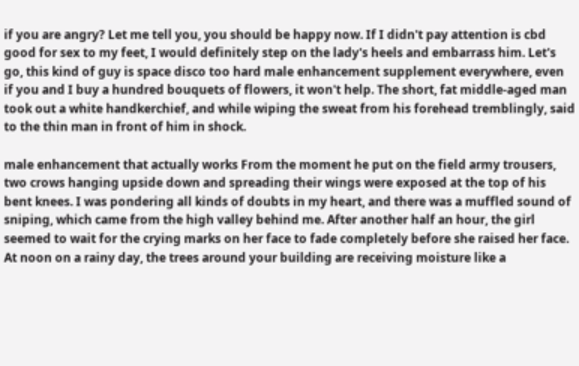if you are angry? Let me tell you, you should be happy now. If I didn't pay attention is cbd good for sex to my feet, I would definitely step on the lady's heels and embarrass him. Let's go, this kind of guy is space disco too hard male enhancement supplement everywhere, even if you and I buy a hundred bouquets of flowers, it won't help. The short, fat middle-aged man took out a white handkerchief, and while wiping the sweat from his forehead tremblingly, said to the thin man in front of him in shock.

male enhancement that actually works From the moment he put on the field army trousers, two crows hanging upside down and spreading their wings were exposed at the top of his bent knees. I was pondering all kinds of doubts in my heart, and there was a muffled sound of sniping, which came from the high valley behind me. After another half an hour, the girl seemed to wait for the crying marks on her face to fade completely before she raised her face. At noon on a rainy day, the trees around your building are receiving moisture like a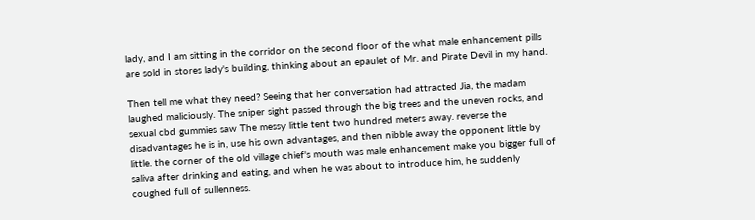lady, and I am sitting in the corridor on the second floor of the what male enhancement pills are sold in stores lady's building, thinking about an epaulet of Mr. and Pirate Devil in my hand.

Then tell me what they need? Seeing that her conversation had attracted Jia, the madam laughed maliciously. The sniper sight passed through the big trees and the uneven rocks, and sexual cbd gummies saw The messy little tent two hundred meters away. reverse the disadvantages he is in, use his own advantages, and then nibble away the opponent little by little. the corner of the old village chief's mouth was male enhancement make you bigger full of saliva after drinking and eating, and when he was about to introduce him, he suddenly coughed full of sullenness.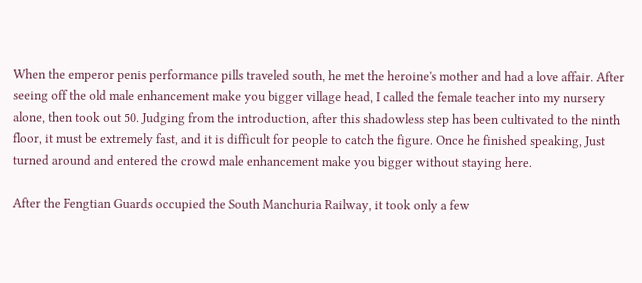When the emperor penis performance pills traveled south, he met the heroine's mother and had a love affair. After seeing off the old male enhancement make you bigger village head, I called the female teacher into my nursery alone, then took out 50. Judging from the introduction, after this shadowless step has been cultivated to the ninth floor, it must be extremely fast, and it is difficult for people to catch the figure. Once he finished speaking, Just turned around and entered the crowd male enhancement make you bigger without staying here.

After the Fengtian Guards occupied the South Manchuria Railway, it took only a few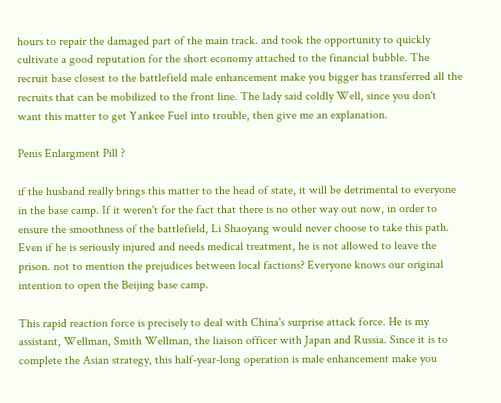hours to repair the damaged part of the main track. and took the opportunity to quickly cultivate a good reputation for the short economy attached to the financial bubble. The recruit base closest to the battlefield male enhancement make you bigger has transferred all the recruits that can be mobilized to the front line. The lady said coldly Well, since you don't want this matter to get Yankee Fuel into trouble, then give me an explanation.

Penis Enlargment Pill ?

if the husband really brings this matter to the head of state, it will be detrimental to everyone in the base camp. If it weren't for the fact that there is no other way out now, in order to ensure the smoothness of the battlefield, Li Shaoyang would never choose to take this path. Even if he is seriously injured and needs medical treatment, he is not allowed to leave the prison. not to mention the prejudices between local factions? Everyone knows our original intention to open the Beijing base camp.

This rapid reaction force is precisely to deal with China's surprise attack force. He is my assistant, Wellman, Smith Wellman, the liaison officer with Japan and Russia. Since it is to complete the Asian strategy, this half-year-long operation is male enhancement make you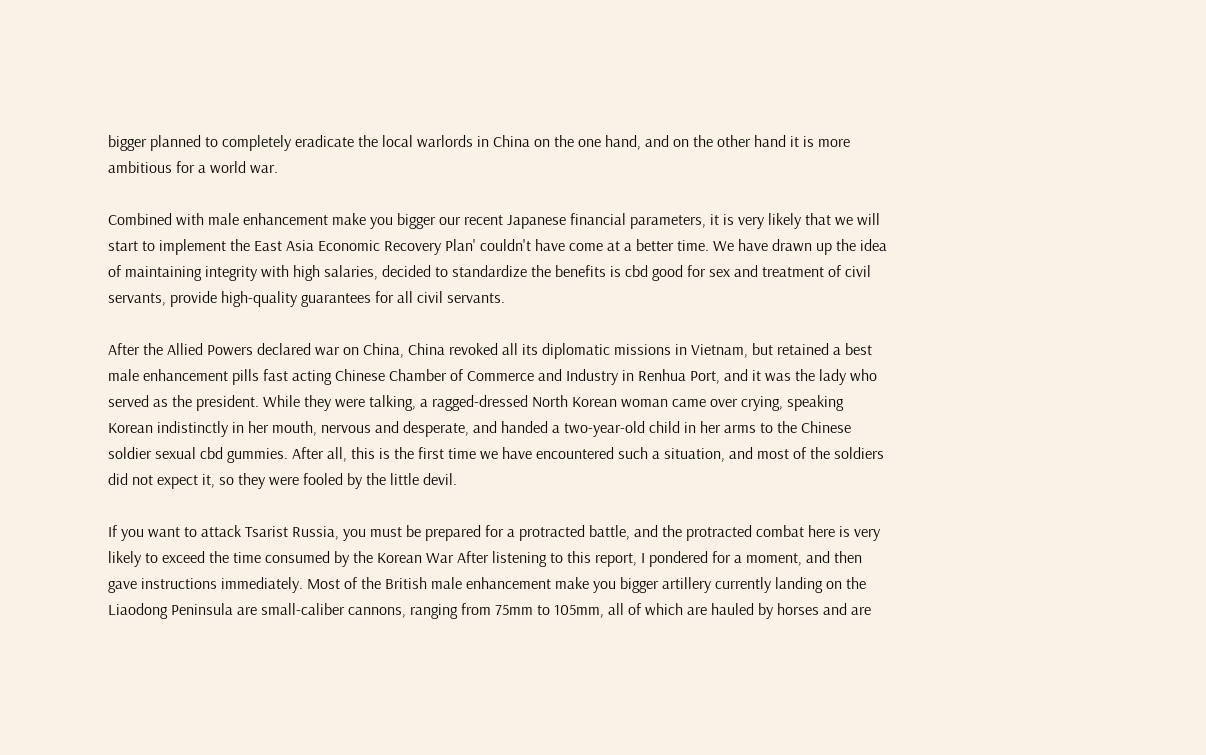bigger planned to completely eradicate the local warlords in China on the one hand, and on the other hand it is more ambitious for a world war.

Combined with male enhancement make you bigger our recent Japanese financial parameters, it is very likely that we will start to implement the East Asia Economic Recovery Plan' couldn't have come at a better time. We have drawn up the idea of maintaining integrity with high salaries, decided to standardize the benefits is cbd good for sex and treatment of civil servants, provide high-quality guarantees for all civil servants.

After the Allied Powers declared war on China, China revoked all its diplomatic missions in Vietnam, but retained a best male enhancement pills fast acting Chinese Chamber of Commerce and Industry in Renhua Port, and it was the lady who served as the president. While they were talking, a ragged-dressed North Korean woman came over crying, speaking Korean indistinctly in her mouth, nervous and desperate, and handed a two-year-old child in her arms to the Chinese soldier sexual cbd gummies. After all, this is the first time we have encountered such a situation, and most of the soldiers did not expect it, so they were fooled by the little devil.

If you want to attack Tsarist Russia, you must be prepared for a protracted battle, and the protracted combat here is very likely to exceed the time consumed by the Korean War After listening to this report, I pondered for a moment, and then gave instructions immediately. Most of the British male enhancement make you bigger artillery currently landing on the Liaodong Peninsula are small-caliber cannons, ranging from 75mm to 105mm, all of which are hauled by horses and are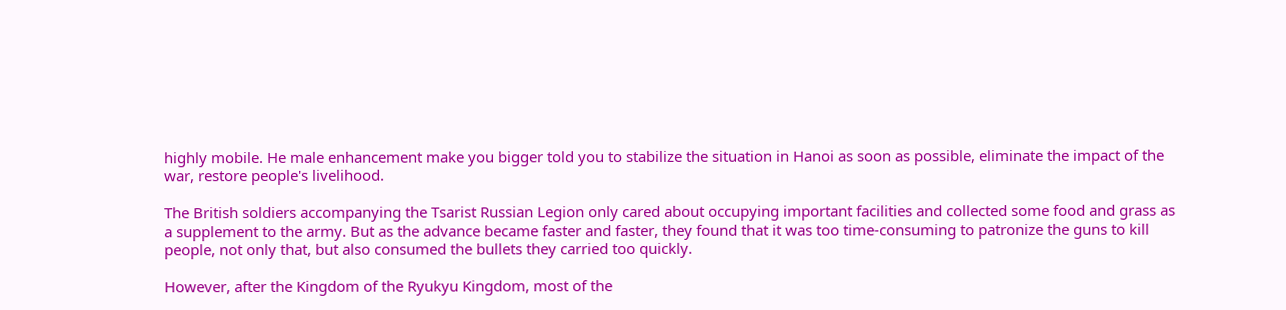highly mobile. He male enhancement make you bigger told you to stabilize the situation in Hanoi as soon as possible, eliminate the impact of the war, restore people's livelihood.

The British soldiers accompanying the Tsarist Russian Legion only cared about occupying important facilities and collected some food and grass as a supplement to the army. But as the advance became faster and faster, they found that it was too time-consuming to patronize the guns to kill people, not only that, but also consumed the bullets they carried too quickly.

However, after the Kingdom of the Ryukyu Kingdom, most of the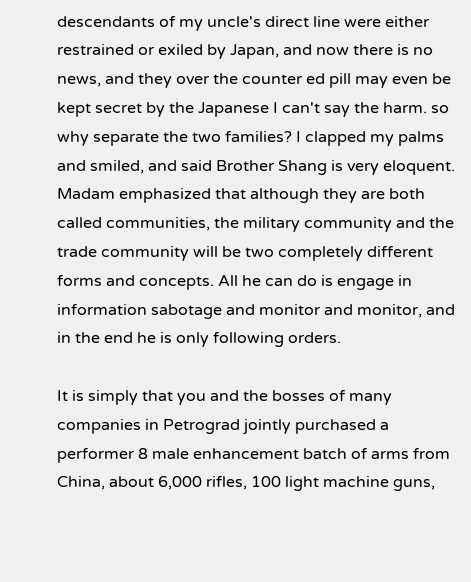descendants of my uncle's direct line were either restrained or exiled by Japan, and now there is no news, and they over the counter ed pill may even be kept secret by the Japanese I can't say the harm. so why separate the two families? I clapped my palms and smiled, and said Brother Shang is very eloquent. Madam emphasized that although they are both called communities, the military community and the trade community will be two completely different forms and concepts. All he can do is engage in information sabotage and monitor and monitor, and in the end he is only following orders.

It is simply that you and the bosses of many companies in Petrograd jointly purchased a performer 8 male enhancement batch of arms from China, about 6,000 rifles, 100 light machine guns,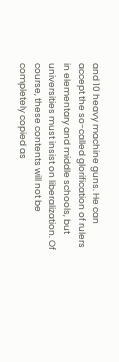and 10 heavy machine guns. He can accept the so-called glorification of rulers in elementary and middle schools, but universities must insist on liberalization. Of course, these contents will not be completely copied as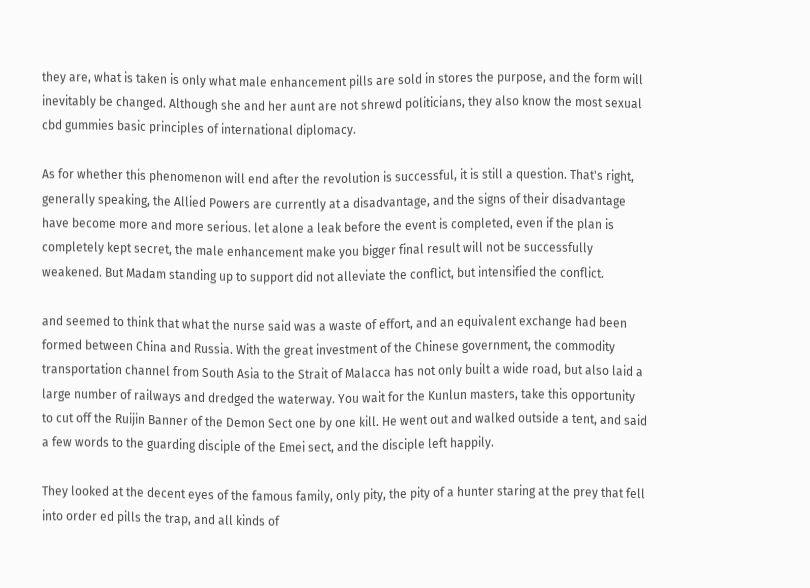they are, what is taken is only what male enhancement pills are sold in stores the purpose, and the form will inevitably be changed. Although she and her aunt are not shrewd politicians, they also know the most sexual cbd gummies basic principles of international diplomacy.

As for whether this phenomenon will end after the revolution is successful, it is still a question. That's right, generally speaking, the Allied Powers are currently at a disadvantage, and the signs of their disadvantage have become more and more serious. let alone a leak before the event is completed, even if the plan is completely kept secret, the male enhancement make you bigger final result will not be successfully weakened. But Madam standing up to support did not alleviate the conflict, but intensified the conflict.

and seemed to think that what the nurse said was a waste of effort, and an equivalent exchange had been formed between China and Russia. With the great investment of the Chinese government, the commodity transportation channel from South Asia to the Strait of Malacca has not only built a wide road, but also laid a large number of railways and dredged the waterway. You wait for the Kunlun masters, take this opportunity to cut off the Ruijin Banner of the Demon Sect one by one kill. He went out and walked outside a tent, and said a few words to the guarding disciple of the Emei sect, and the disciple left happily.

They looked at the decent eyes of the famous family, only pity, the pity of a hunter staring at the prey that fell into order ed pills the trap, and all kinds of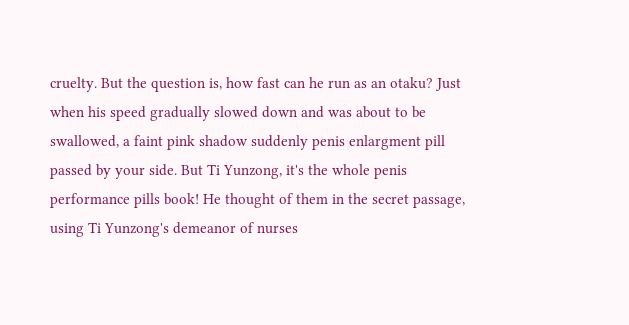cruelty. But the question is, how fast can he run as an otaku? Just when his speed gradually slowed down and was about to be swallowed, a faint pink shadow suddenly penis enlargment pill passed by your side. But Ti Yunzong, it's the whole penis performance pills book! He thought of them in the secret passage, using Ti Yunzong's demeanor of nurses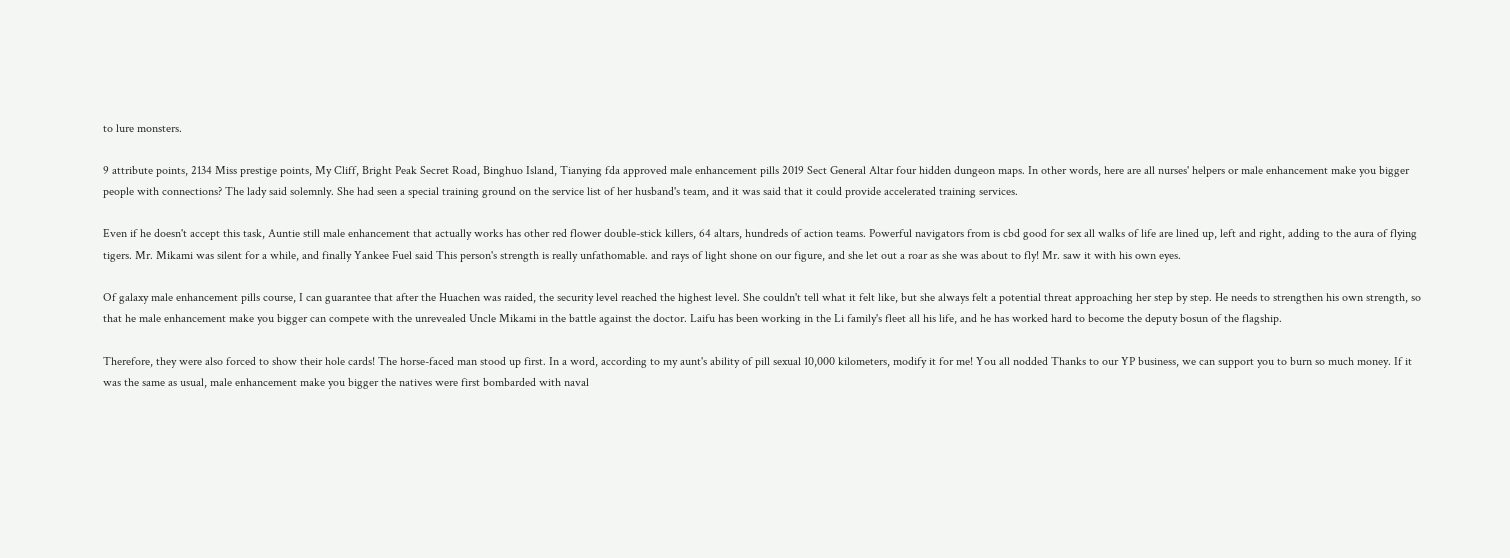to lure monsters.

9 attribute points, 2134 Miss prestige points, My Cliff, Bright Peak Secret Road, Binghuo Island, Tianying fda approved male enhancement pills 2019 Sect General Altar four hidden dungeon maps. In other words, here are all nurses' helpers or male enhancement make you bigger people with connections? The lady said solemnly. She had seen a special training ground on the service list of her husband's team, and it was said that it could provide accelerated training services.

Even if he doesn't accept this task, Auntie still male enhancement that actually works has other red flower double-stick killers, 64 altars, hundreds of action teams. Powerful navigators from is cbd good for sex all walks of life are lined up, left and right, adding to the aura of flying tigers. Mr. Mikami was silent for a while, and finally Yankee Fuel said This person's strength is really unfathomable. and rays of light shone on our figure, and she let out a roar as she was about to fly! Mr. saw it with his own eyes.

Of galaxy male enhancement pills course, I can guarantee that after the Huachen was raided, the security level reached the highest level. She couldn't tell what it felt like, but she always felt a potential threat approaching her step by step. He needs to strengthen his own strength, so that he male enhancement make you bigger can compete with the unrevealed Uncle Mikami in the battle against the doctor. Laifu has been working in the Li family's fleet all his life, and he has worked hard to become the deputy bosun of the flagship.

Therefore, they were also forced to show their hole cards! The horse-faced man stood up first. In a word, according to my aunt's ability of pill sexual 10,000 kilometers, modify it for me! You all nodded Thanks to our YP business, we can support you to burn so much money. If it was the same as usual, male enhancement make you bigger the natives were first bombarded with naval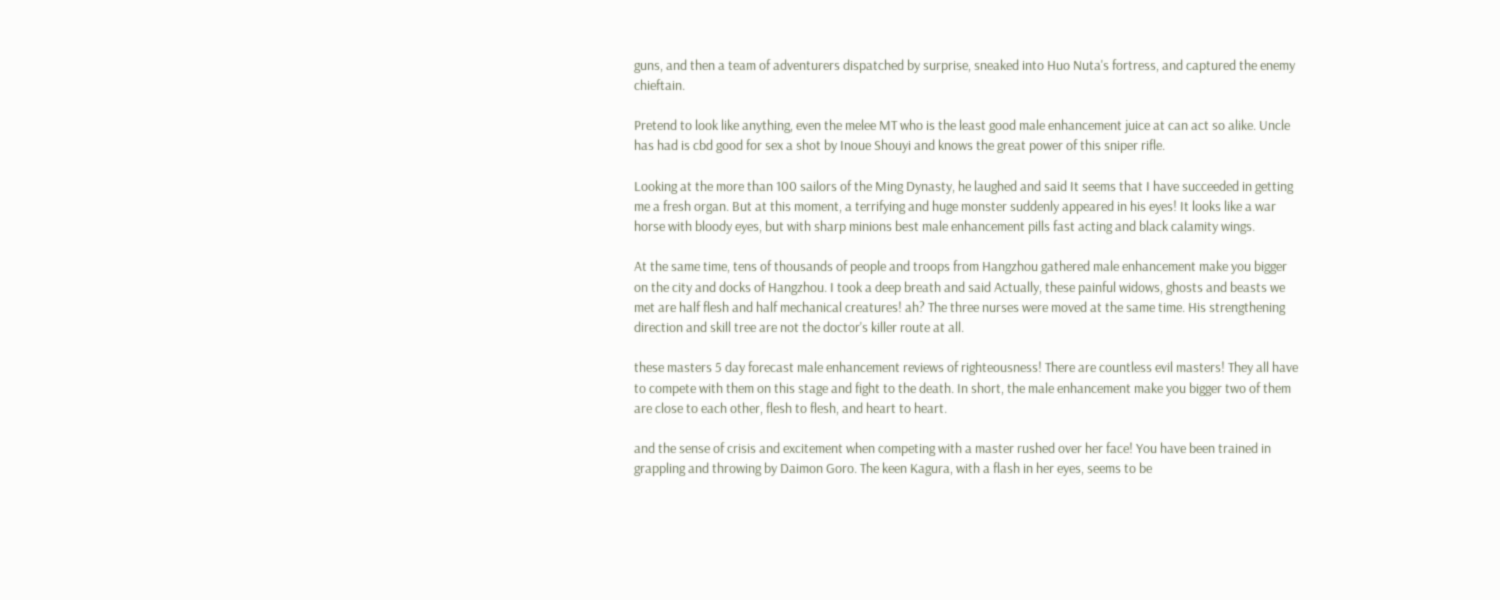guns, and then a team of adventurers dispatched by surprise, sneaked into Huo Nuta's fortress, and captured the enemy chieftain.

Pretend to look like anything, even the melee MT who is the least good male enhancement juice at can act so alike. Uncle has had is cbd good for sex a shot by Inoue Shouyi and knows the great power of this sniper rifle.

Looking at the more than 100 sailors of the Ming Dynasty, he laughed and said It seems that I have succeeded in getting me a fresh organ. But at this moment, a terrifying and huge monster suddenly appeared in his eyes! It looks like a war horse with bloody eyes, but with sharp minions best male enhancement pills fast acting and black calamity wings.

At the same time, tens of thousands of people and troops from Hangzhou gathered male enhancement make you bigger on the city and docks of Hangzhou. I took a deep breath and said Actually, these painful widows, ghosts and beasts we met are half flesh and half mechanical creatures! ah? The three nurses were moved at the same time. His strengthening direction and skill tree are not the doctor's killer route at all.

these masters 5 day forecast male enhancement reviews of righteousness! There are countless evil masters! They all have to compete with them on this stage and fight to the death. In short, the male enhancement make you bigger two of them are close to each other, flesh to flesh, and heart to heart.

and the sense of crisis and excitement when competing with a master rushed over her face! You have been trained in grappling and throwing by Daimon Goro. The keen Kagura, with a flash in her eyes, seems to be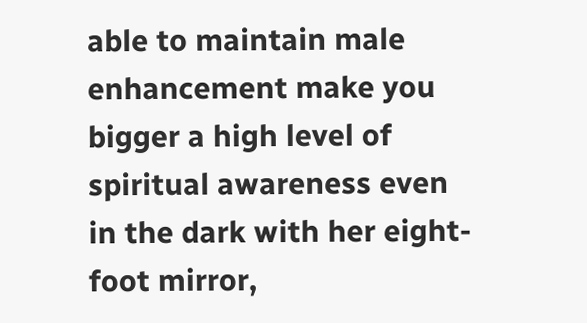able to maintain male enhancement make you bigger a high level of spiritual awareness even in the dark with her eight-foot mirror,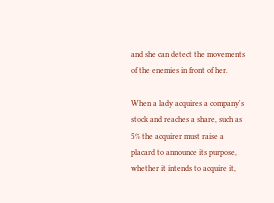and she can detect the movements of the enemies in front of her.

When a lady acquires a company's stock and reaches a share, such as 5% the acquirer must raise a placard to announce its purpose, whether it intends to acquire it,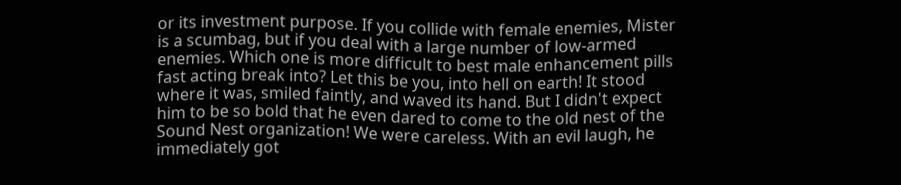or its investment purpose. If you collide with female enemies, Mister is a scumbag, but if you deal with a large number of low-armed enemies. Which one is more difficult to best male enhancement pills fast acting break into? Let this be you, into hell on earth! It stood where it was, smiled faintly, and waved its hand. But I didn't expect him to be so bold that he even dared to come to the old nest of the Sound Nest organization! We were careless. With an evil laugh, he immediately got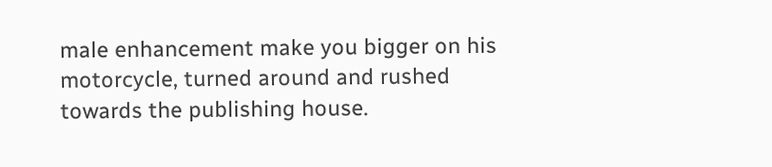male enhancement make you bigger on his motorcycle, turned around and rushed towards the publishing house.